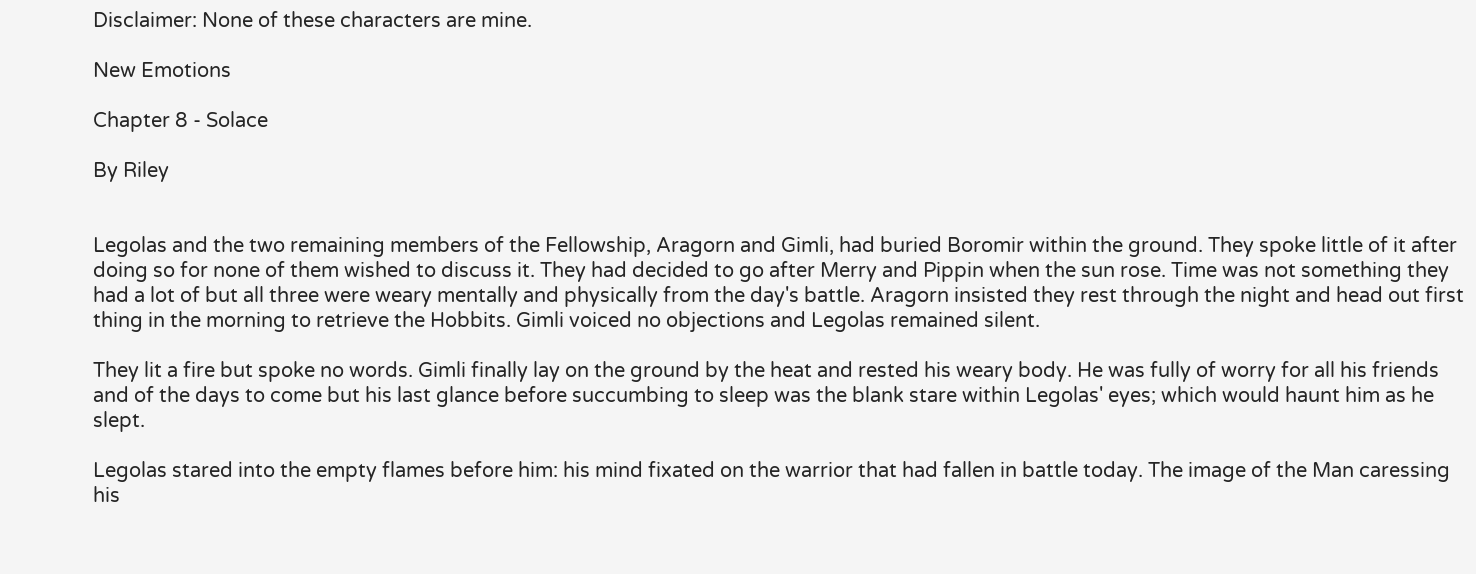Disclaimer: None of these characters are mine.

New Emotions

Chapter 8 - Solace

By Riley


Legolas and the two remaining members of the Fellowship, Aragorn and Gimli, had buried Boromir within the ground. They spoke little of it after doing so for none of them wished to discuss it. They had decided to go after Merry and Pippin when the sun rose. Time was not something they had a lot of but all three were weary mentally and physically from the day's battle. Aragorn insisted they rest through the night and head out first thing in the morning to retrieve the Hobbits. Gimli voiced no objections and Legolas remained silent.

They lit a fire but spoke no words. Gimli finally lay on the ground by the heat and rested his weary body. He was fully of worry for all his friends and of the days to come but his last glance before succumbing to sleep was the blank stare within Legolas' eyes; which would haunt him as he slept.

Legolas stared into the empty flames before him: his mind fixated on the warrior that had fallen in battle today. The image of the Man caressing his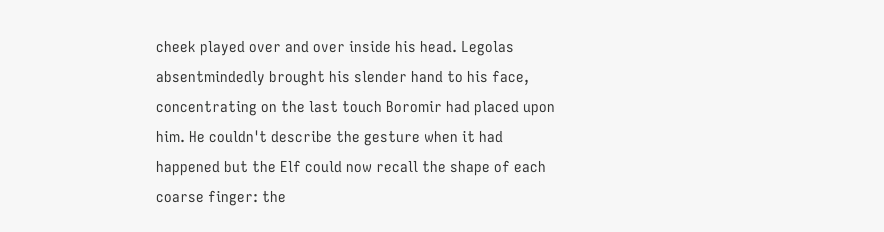cheek played over and over inside his head. Legolas absentmindedly brought his slender hand to his face, concentrating on the last touch Boromir had placed upon him. He couldn't describe the gesture when it had happened but the Elf could now recall the shape of each coarse finger: the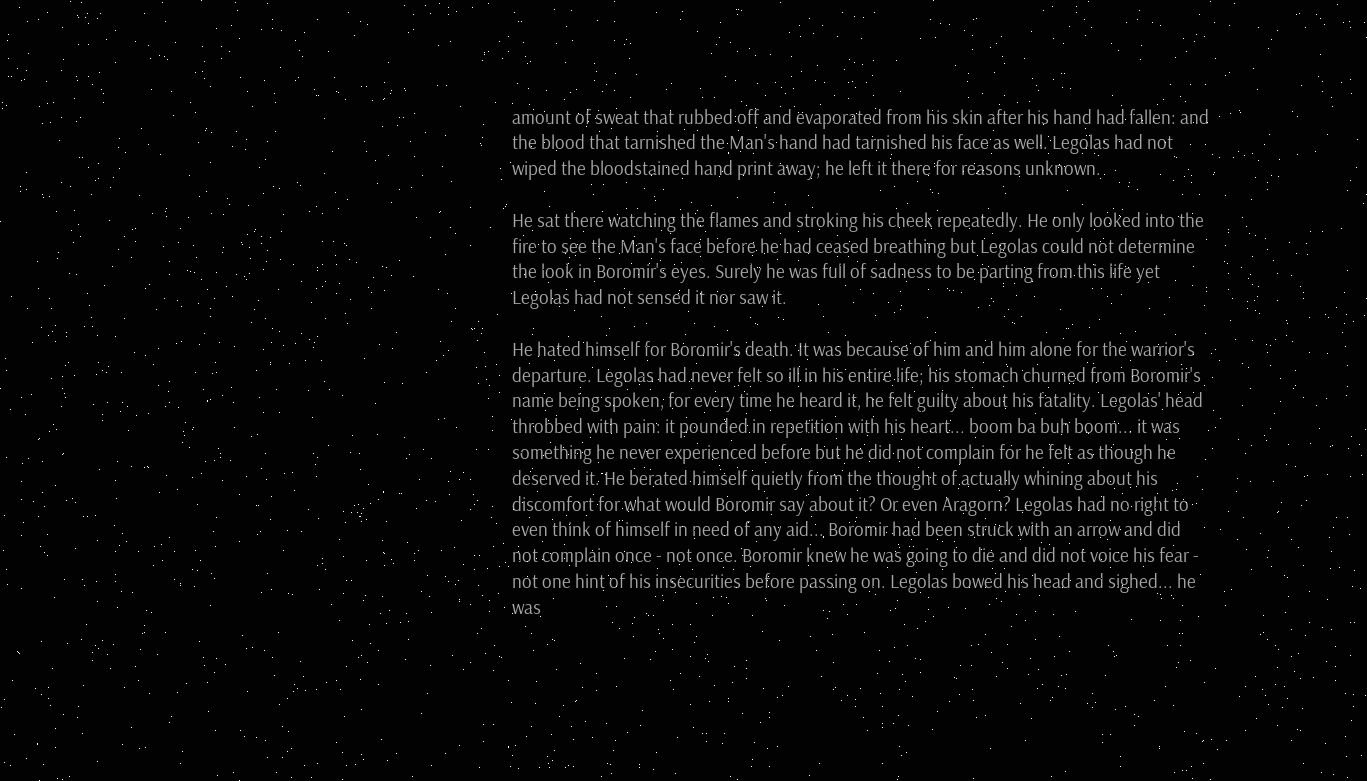amount of sweat that rubbed off and evaporated from his skin after his hand had fallen: and the blood that tarnished the Man's hand had tarnished his face as well. Legolas had not wiped the bloodstained hand print away; he left it there for reasons unknown.

He sat there watching the flames and stroking his cheek repeatedly. He only looked into the fire to see the Man's face before he had ceased breathing but Legolas could not determine the look in Boromir's eyes. Surely he was full of sadness to be parting from this life yet Legolas had not sensed it nor saw it.

He hated himself for Boromir's death. It was because of him and him alone for the warrior's departure. Legolas had never felt so ill in his entire life; his stomach churned from Boromir's name being spoken, for every time he heard it, he felt guilty about his fatality. Legolas' head throbbed with pain: it pounded in repetition with his heart... boom ba buh boom... it was something he never experienced before but he did not complain for he felt as though he deserved it. He berated himself quietly from the thought of actually whining about his discomfort for what would Boromir say about it? Or even Aragorn? Legolas had no right to even think of himself in need of any aid... Boromir had been struck with an arrow and did not complain once - not once. Boromir knew he was going to die and did not voice his fear - not one hint of his insecurities before passing on. Legolas bowed his head and sighed... he was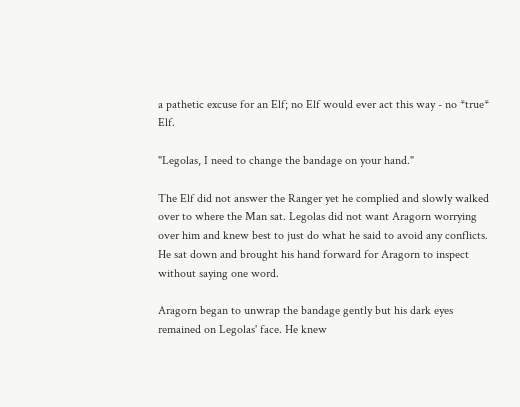a pathetic excuse for an Elf; no Elf would ever act this way - no *true* Elf.

"Legolas, I need to change the bandage on your hand."

The Elf did not answer the Ranger yet he complied and slowly walked over to where the Man sat. Legolas did not want Aragorn worrying over him and knew best to just do what he said to avoid any conflicts. He sat down and brought his hand forward for Aragorn to inspect without saying one word.

Aragorn began to unwrap the bandage gently but his dark eyes remained on Legolas' face. He knew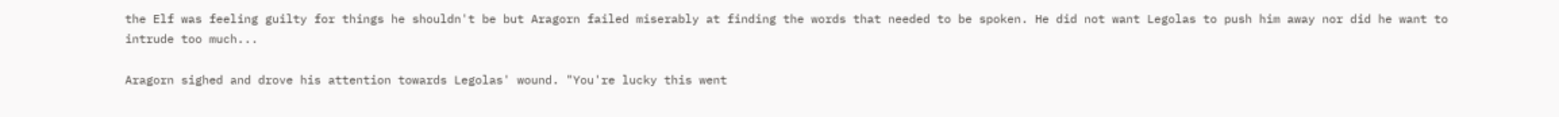the Elf was feeling guilty for things he shouldn't be but Aragorn failed miserably at finding the words that needed to be spoken. He did not want Legolas to push him away nor did he want to intrude too much...

Aragorn sighed and drove his attention towards Legolas' wound. "You're lucky this went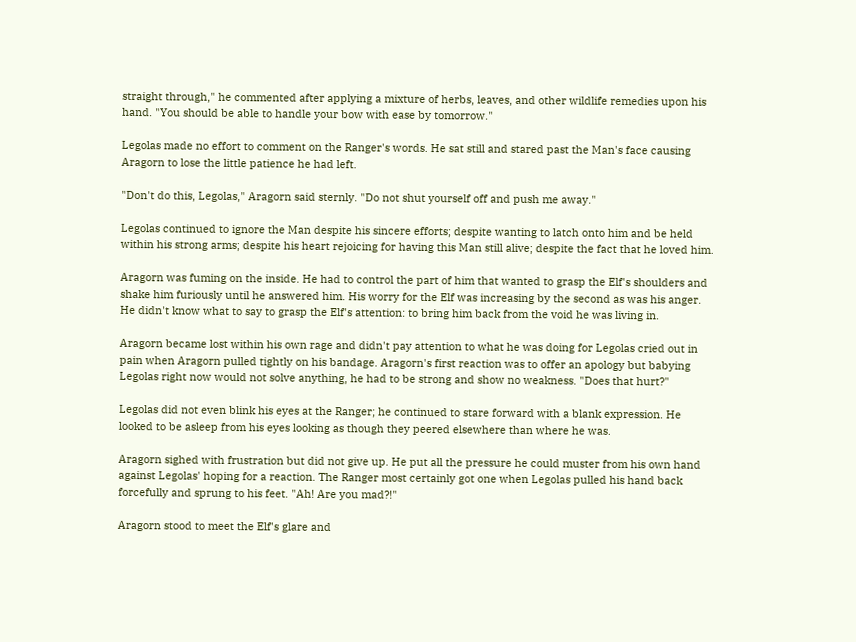straight through," he commented after applying a mixture of herbs, leaves, and other wildlife remedies upon his hand. "You should be able to handle your bow with ease by tomorrow."

Legolas made no effort to comment on the Ranger's words. He sat still and stared past the Man's face causing Aragorn to lose the little patience he had left.

"Don't do this, Legolas," Aragorn said sternly. "Do not shut yourself off and push me away."

Legolas continued to ignore the Man despite his sincere efforts; despite wanting to latch onto him and be held within his strong arms; despite his heart rejoicing for having this Man still alive; despite the fact that he loved him.

Aragorn was fuming on the inside. He had to control the part of him that wanted to grasp the Elf's shoulders and shake him furiously until he answered him. His worry for the Elf was increasing by the second as was his anger. He didn't know what to say to grasp the Elf's attention: to bring him back from the void he was living in.

Aragorn became lost within his own rage and didn't pay attention to what he was doing for Legolas cried out in pain when Aragorn pulled tightly on his bandage. Aragorn's first reaction was to offer an apology but babying Legolas right now would not solve anything, he had to be strong and show no weakness. "Does that hurt?"

Legolas did not even blink his eyes at the Ranger; he continued to stare forward with a blank expression. He looked to be asleep from his eyes looking as though they peered elsewhere than where he was.

Aragorn sighed with frustration but did not give up. He put all the pressure he could muster from his own hand against Legolas' hoping for a reaction. The Ranger most certainly got one when Legolas pulled his hand back forcefully and sprung to his feet. "Ah! Are you mad?!"

Aragorn stood to meet the Elf's glare and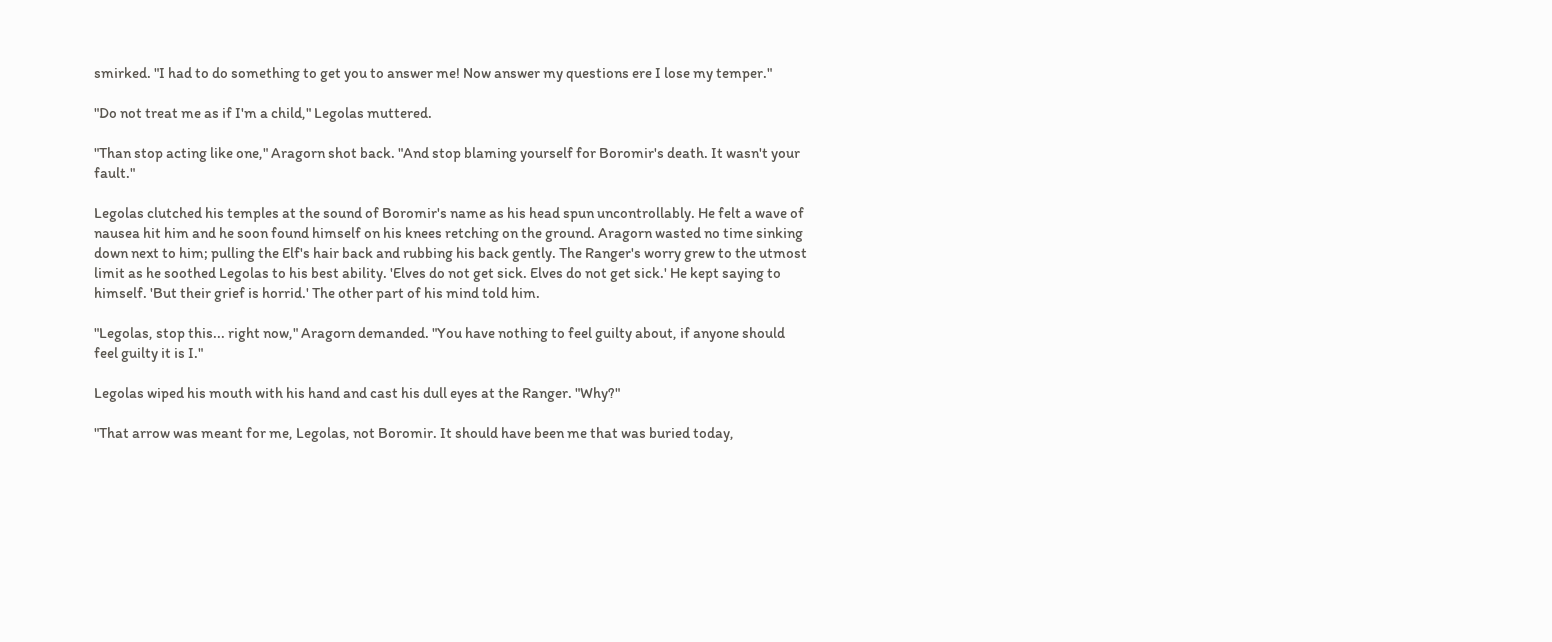smirked. "I had to do something to get you to answer me! Now answer my questions ere I lose my temper."

"Do not treat me as if I'm a child," Legolas muttered.

"Than stop acting like one," Aragorn shot back. "And stop blaming yourself for Boromir's death. It wasn't your fault."

Legolas clutched his temples at the sound of Boromir's name as his head spun uncontrollably. He felt a wave of nausea hit him and he soon found himself on his knees retching on the ground. Aragorn wasted no time sinking down next to him; pulling the Elf's hair back and rubbing his back gently. The Ranger's worry grew to the utmost limit as he soothed Legolas to his best ability. 'Elves do not get sick. Elves do not get sick.' He kept saying to himself. 'But their grief is horrid.' The other part of his mind told him.

"Legolas, stop this... right now," Aragorn demanded. "You have nothing to feel guilty about, if anyone should feel guilty it is I."

Legolas wiped his mouth with his hand and cast his dull eyes at the Ranger. "Why?"

"That arrow was meant for me, Legolas, not Boromir. It should have been me that was buried today,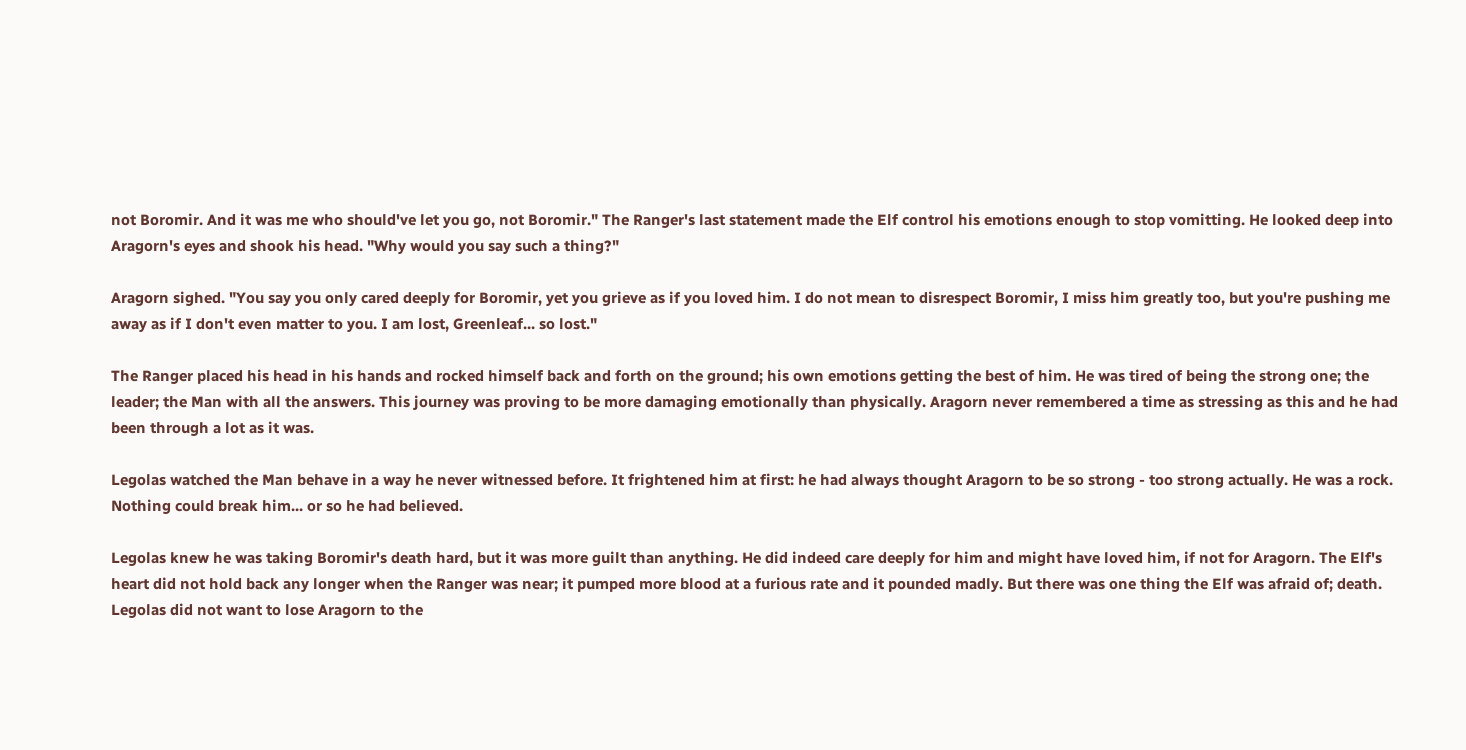not Boromir. And it was me who should've let you go, not Boromir." The Ranger's last statement made the Elf control his emotions enough to stop vomitting. He looked deep into Aragorn's eyes and shook his head. "Why would you say such a thing?"

Aragorn sighed. "You say you only cared deeply for Boromir, yet you grieve as if you loved him. I do not mean to disrespect Boromir, I miss him greatly too, but you're pushing me away as if I don't even matter to you. I am lost, Greenleaf... so lost."

The Ranger placed his head in his hands and rocked himself back and forth on the ground; his own emotions getting the best of him. He was tired of being the strong one; the leader; the Man with all the answers. This journey was proving to be more damaging emotionally than physically. Aragorn never remembered a time as stressing as this and he had been through a lot as it was.

Legolas watched the Man behave in a way he never witnessed before. It frightened him at first: he had always thought Aragorn to be so strong - too strong actually. He was a rock. Nothing could break him... or so he had believed.

Legolas knew he was taking Boromir's death hard, but it was more guilt than anything. He did indeed care deeply for him and might have loved him, if not for Aragorn. The Elf's heart did not hold back any longer when the Ranger was near; it pumped more blood at a furious rate and it pounded madly. But there was one thing the Elf was afraid of; death. Legolas did not want to lose Aragorn to the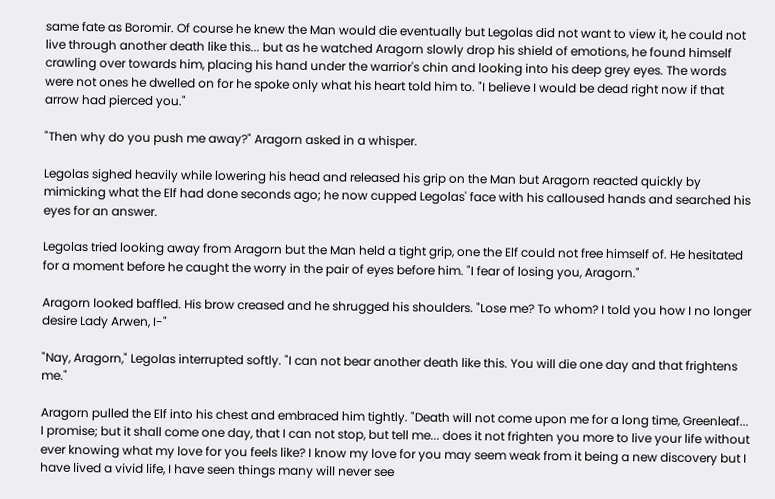same fate as Boromir. Of course he knew the Man would die eventually but Legolas did not want to view it, he could not live through another death like this... but as he watched Aragorn slowly drop his shield of emotions, he found himself crawling over towards him, placing his hand under the warrior's chin and looking into his deep grey eyes. The words were not ones he dwelled on for he spoke only what his heart told him to. "I believe I would be dead right now if that arrow had pierced you."

"Then why do you push me away?" Aragorn asked in a whisper.

Legolas sighed heavily while lowering his head and released his grip on the Man but Aragorn reacted quickly by mimicking what the Elf had done seconds ago; he now cupped Legolas' face with his calloused hands and searched his eyes for an answer.

Legolas tried looking away from Aragorn but the Man held a tight grip, one the Elf could not free himself of. He hesitated for a moment before he caught the worry in the pair of eyes before him. "I fear of losing you, Aragorn."

Aragorn looked baffled. His brow creased and he shrugged his shoulders. "Lose me? To whom? I told you how I no longer desire Lady Arwen, I-"

"Nay, Aragorn," Legolas interrupted softly. "I can not bear another death like this. You will die one day and that frightens me."

Aragorn pulled the Elf into his chest and embraced him tightly. "Death will not come upon me for a long time, Greenleaf... I promise; but it shall come one day, that I can not stop, but tell me... does it not frighten you more to live your life without ever knowing what my love for you feels like? I know my love for you may seem weak from it being a new discovery but I have lived a vivid life, I have seen things many will never see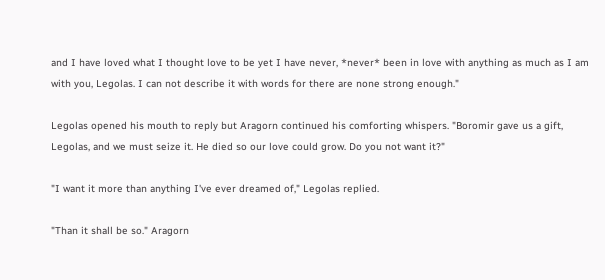and I have loved what I thought love to be yet I have never, *never* been in love with anything as much as I am with you, Legolas. I can not describe it with words for there are none strong enough."

Legolas opened his mouth to reply but Aragorn continued his comforting whispers. "Boromir gave us a gift, Legolas, and we must seize it. He died so our love could grow. Do you not want it?"

"I want it more than anything I've ever dreamed of," Legolas replied.

"Than it shall be so." Aragorn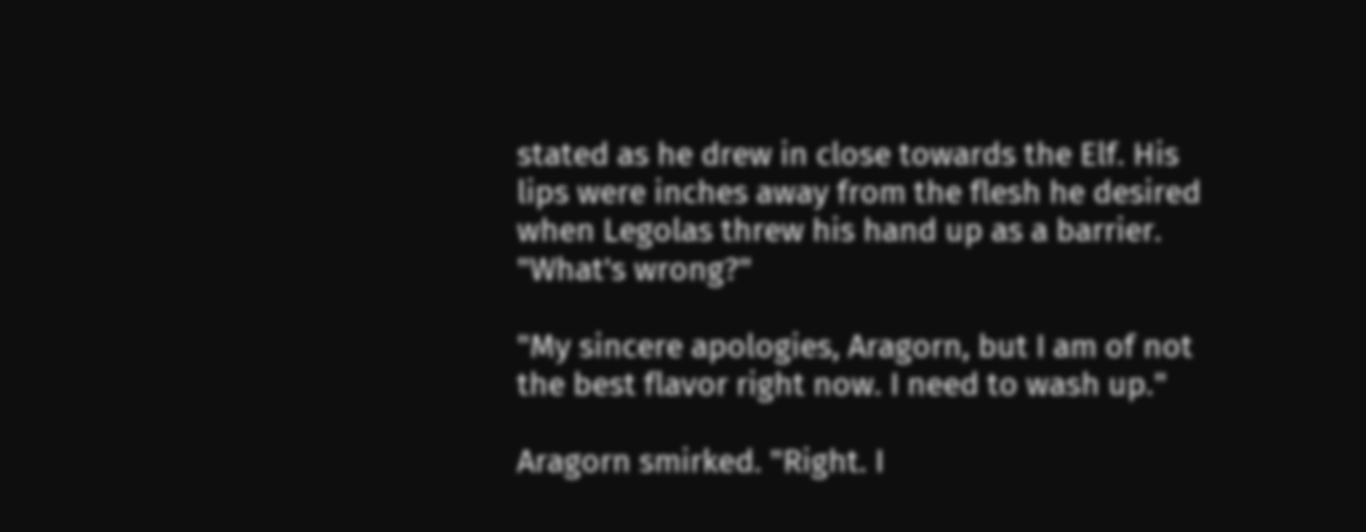stated as he drew in close towards the Elf. His lips were inches away from the flesh he desired when Legolas threw his hand up as a barrier. "What's wrong?"

"My sincere apologies, Aragorn, but I am of not the best flavor right now. I need to wash up."

Aragorn smirked. "Right. I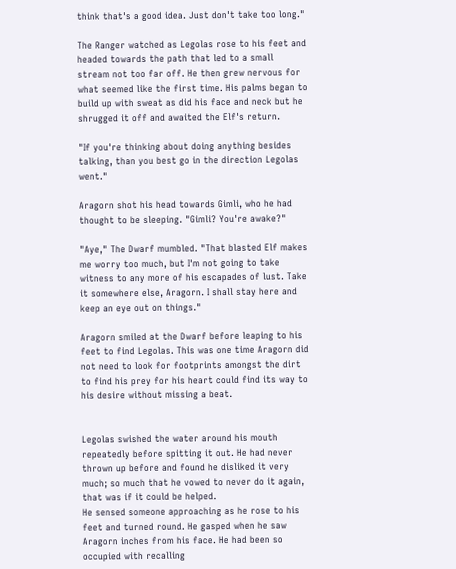think that's a good idea. Just don't take too long."

The Ranger watched as Legolas rose to his feet and headed towards the path that led to a small stream not too far off. He then grew nervous for what seemed like the first time. His palms began to build up with sweat as did his face and neck but he shrugged it off and awaited the Elf's return.

"If you're thinking about doing anything besides talking, than you best go in the direction Legolas went."

Aragorn shot his head towards Gimli, who he had thought to be sleeping. "Gimli? You're awake?"

"Aye," The Dwarf mumbled. "That blasted Elf makes me worry too much, but I'm not going to take witness to any more of his escapades of lust. Take it somewhere else, Aragorn. I shall stay here and keep an eye out on things."

Aragorn smiled at the Dwarf before leaping to his feet to find Legolas. This was one time Aragorn did not need to look for footprints amongst the dirt to find his prey for his heart could find its way to his desire without missing a beat.


Legolas swished the water around his mouth repeatedly before spitting it out. He had never thrown up before and found he disliked it very much; so much that he vowed to never do it again, that was if it could be helped.
He sensed someone approaching as he rose to his feet and turned round. He gasped when he saw Aragorn inches from his face. He had been so occupied with recalling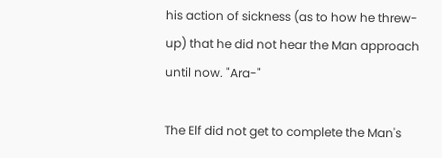his action of sickness (as to how he threw-up) that he did not hear the Man approach until now. "Ara-"

The Elf did not get to complete the Man's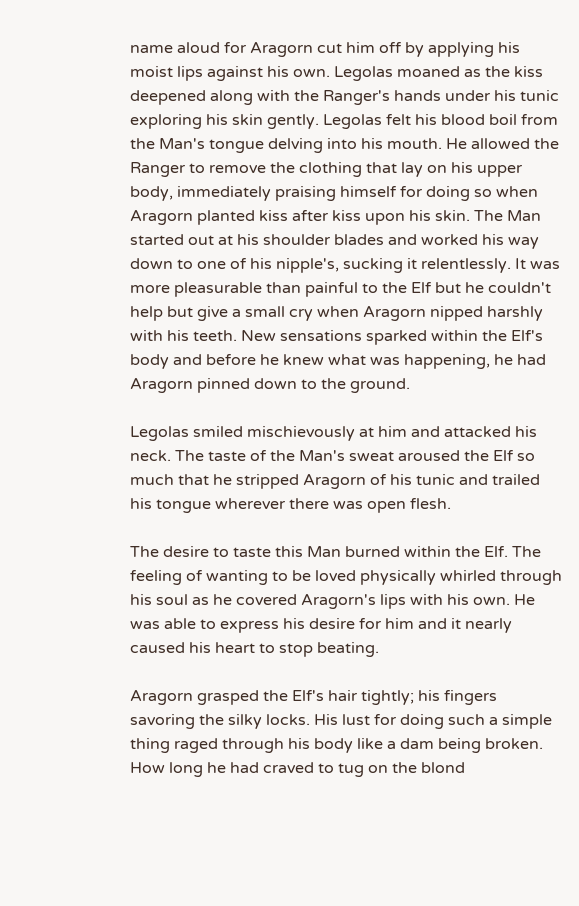name aloud for Aragorn cut him off by applying his moist lips against his own. Legolas moaned as the kiss deepened along with the Ranger's hands under his tunic exploring his skin gently. Legolas felt his blood boil from the Man's tongue delving into his mouth. He allowed the Ranger to remove the clothing that lay on his upper body, immediately praising himself for doing so when Aragorn planted kiss after kiss upon his skin. The Man started out at his shoulder blades and worked his way down to one of his nipple's, sucking it relentlessly. It was more pleasurable than painful to the Elf but he couldn't help but give a small cry when Aragorn nipped harshly with his teeth. New sensations sparked within the Elf's body and before he knew what was happening, he had Aragorn pinned down to the ground.

Legolas smiled mischievously at him and attacked his neck. The taste of the Man's sweat aroused the Elf so much that he stripped Aragorn of his tunic and trailed his tongue wherever there was open flesh.

The desire to taste this Man burned within the Elf. The feeling of wanting to be loved physically whirled through his soul as he covered Aragorn's lips with his own. He was able to express his desire for him and it nearly caused his heart to stop beating.

Aragorn grasped the Elf's hair tightly; his fingers savoring the silky locks. His lust for doing such a simple thing raged through his body like a dam being broken. How long he had craved to tug on the blond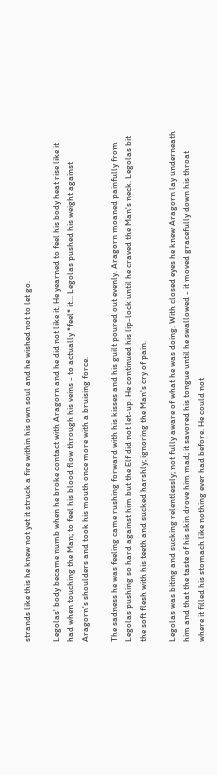strands like this he knew not yet it struck a fire within his own soul and he wished not to let go.

Legolas' body became numb when he broke contact with Aragorn and he did not like it. He yearned to feel his body heat rise like it had when touching the Man; to feel his blood flow through his veins - to actually *feel* it... Legolas pushed his weight against Aragorn's shoulders and took his mouth once more with a bruising force.

The sadness he was feeling came rushing forward with his kisses and his guilt poured out evenly. Aragorn moaned painfully from Legolas pushing so hard against him but the Elf did not let-up. He continued his lip-lock until he craved the Man's neck. Legolas bit the soft flesh with his teeth and sucked harshly; ignoring the Man's cry of pain.

Legolas was biting and sucking relentlessly; not fully aware of what he was doing. With closed eyes he knew Aragorn lay underneath him and that the taste of his skin drove him mad; it savored his tongue until he swallowed - it moved gracefully down his throat where it filled his stomach like nothing ever had before. He could not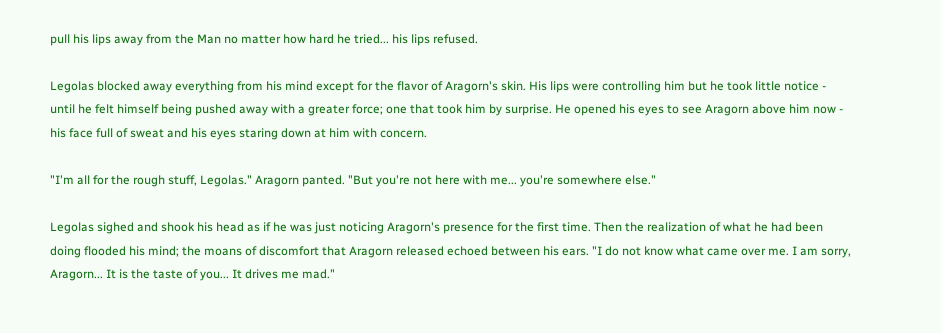pull his lips away from the Man no matter how hard he tried... his lips refused.

Legolas blocked away everything from his mind except for the flavor of Aragorn's skin. His lips were controlling him but he took little notice - until he felt himself being pushed away with a greater force; one that took him by surprise. He opened his eyes to see Aragorn above him now - his face full of sweat and his eyes staring down at him with concern.

"I'm all for the rough stuff, Legolas." Aragorn panted. "But you're not here with me... you're somewhere else."

Legolas sighed and shook his head as if he was just noticing Aragorn's presence for the first time. Then the realization of what he had been doing flooded his mind; the moans of discomfort that Aragorn released echoed between his ears. "I do not know what came over me. I am sorry, Aragorn... It is the taste of you... It drives me mad."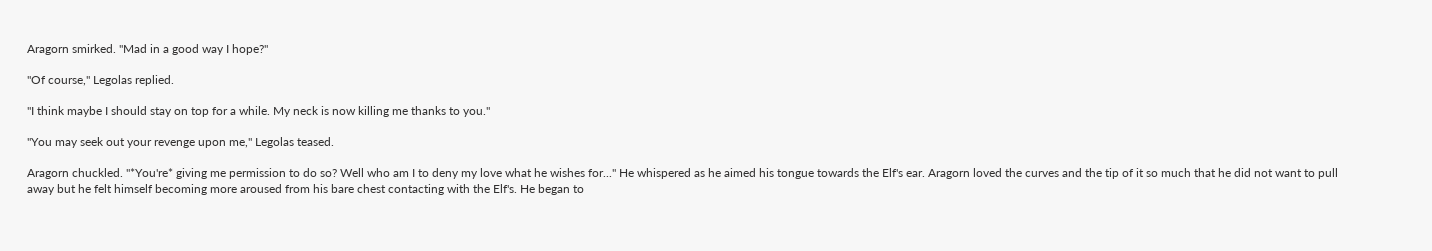Aragorn smirked. "Mad in a good way I hope?"

"Of course," Legolas replied.

"I think maybe I should stay on top for a while. My neck is now killing me thanks to you."

"You may seek out your revenge upon me," Legolas teased.

Aragorn chuckled. "*You're* giving me permission to do so? Well who am I to deny my love what he wishes for..." He whispered as he aimed his tongue towards the Elf's ear. Aragorn loved the curves and the tip of it so much that he did not want to pull away but he felt himself becoming more aroused from his bare chest contacting with the Elf's. He began to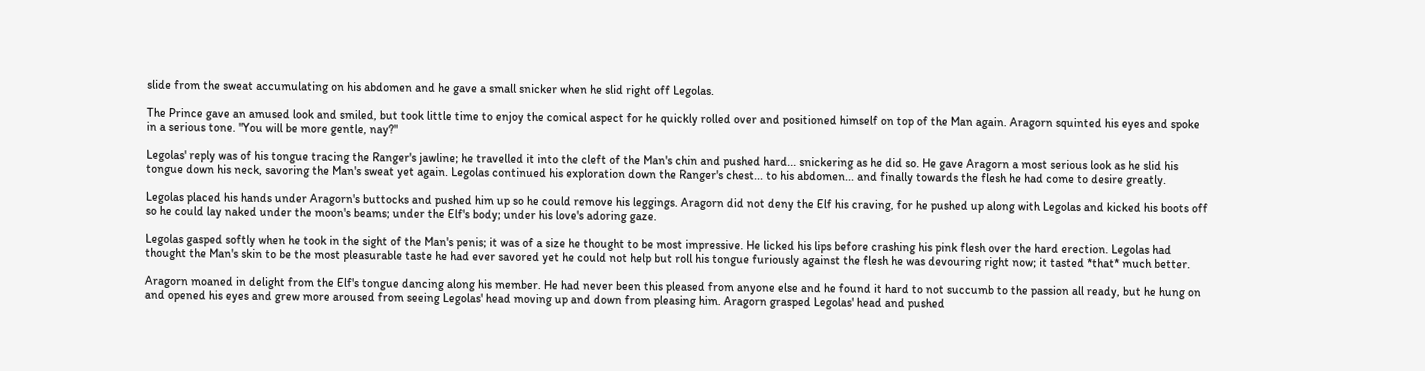slide from the sweat accumulating on his abdomen and he gave a small snicker when he slid right off Legolas.

The Prince gave an amused look and smiled, but took little time to enjoy the comical aspect for he quickly rolled over and positioned himself on top of the Man again. Aragorn squinted his eyes and spoke in a serious tone. "You will be more gentle, nay?"

Legolas' reply was of his tongue tracing the Ranger's jawline; he travelled it into the cleft of the Man's chin and pushed hard... snickering as he did so. He gave Aragorn a most serious look as he slid his tongue down his neck, savoring the Man's sweat yet again. Legolas continued his exploration down the Ranger's chest... to his abdomen... and finally towards the flesh he had come to desire greatly.

Legolas placed his hands under Aragorn's buttocks and pushed him up so he could remove his leggings. Aragorn did not deny the Elf his craving, for he pushed up along with Legolas and kicked his boots off so he could lay naked under the moon's beams; under the Elf's body; under his love's adoring gaze.

Legolas gasped softly when he took in the sight of the Man's penis; it was of a size he thought to be most impressive. He licked his lips before crashing his pink flesh over the hard erection. Legolas had thought the Man's skin to be the most pleasurable taste he had ever savored yet he could not help but roll his tongue furiously against the flesh he was devouring right now; it tasted *that* much better.

Aragorn moaned in delight from the Elf's tongue dancing along his member. He had never been this pleased from anyone else and he found it hard to not succumb to the passion all ready, but he hung on and opened his eyes and grew more aroused from seeing Legolas' head moving up and down from pleasing him. Aragorn grasped Legolas' head and pushed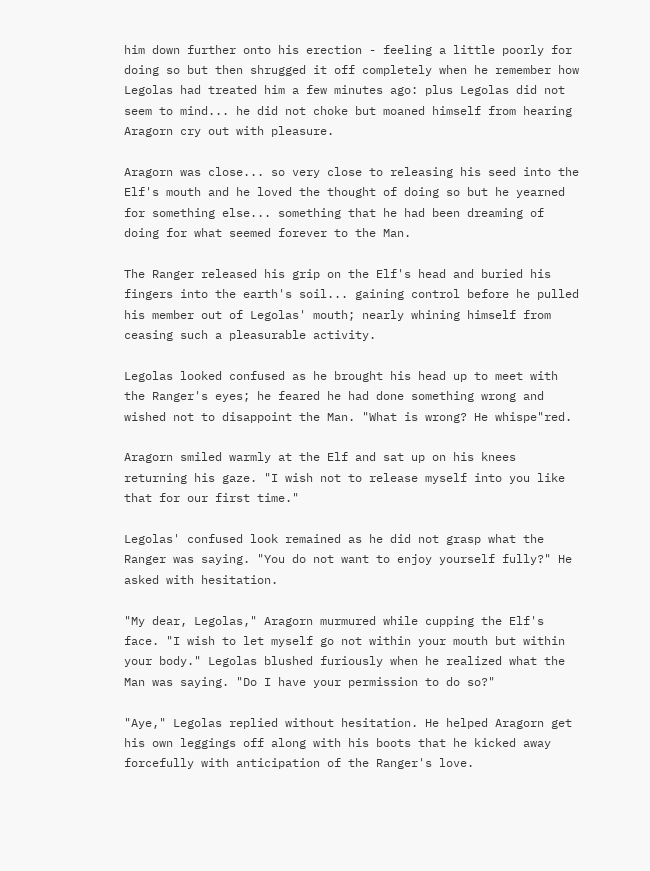him down further onto his erection - feeling a little poorly for doing so but then shrugged it off completely when he remember how Legolas had treated him a few minutes ago: plus Legolas did not seem to mind... he did not choke but moaned himself from hearing Aragorn cry out with pleasure.

Aragorn was close... so very close to releasing his seed into the Elf's mouth and he loved the thought of doing so but he yearned for something else... something that he had been dreaming of doing for what seemed forever to the Man.

The Ranger released his grip on the Elf's head and buried his fingers into the earth's soil... gaining control before he pulled his member out of Legolas' mouth; nearly whining himself from ceasing such a pleasurable activity.

Legolas looked confused as he brought his head up to meet with the Ranger's eyes; he feared he had done something wrong and wished not to disappoint the Man. "What is wrong? He whispe"red.

Aragorn smiled warmly at the Elf and sat up on his knees returning his gaze. "I wish not to release myself into you like that for our first time."

Legolas' confused look remained as he did not grasp what the Ranger was saying. "You do not want to enjoy yourself fully?" He asked with hesitation.

"My dear, Legolas," Aragorn murmured while cupping the Elf's face. "I wish to let myself go not within your mouth but within your body." Legolas blushed furiously when he realized what the Man was saying. "Do I have your permission to do so?"

"Aye," Legolas replied without hesitation. He helped Aragorn get his own leggings off along with his boots that he kicked away forcefully with anticipation of the Ranger's love.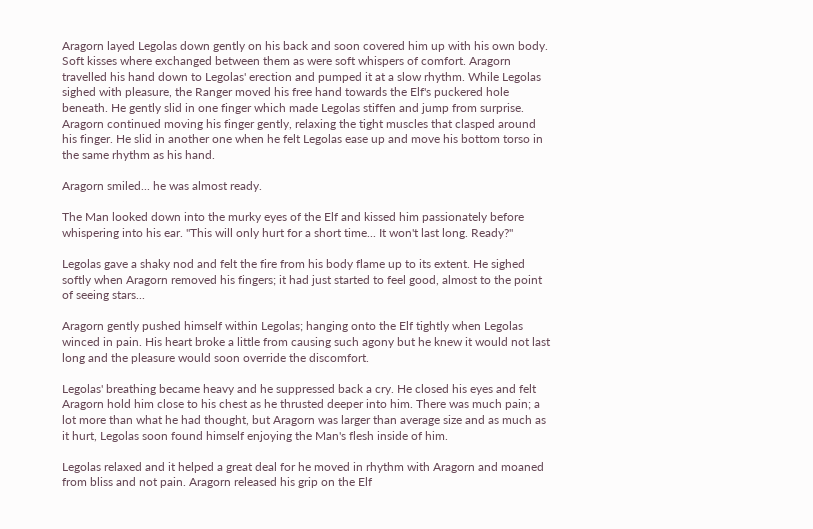Aragorn layed Legolas down gently on his back and soon covered him up with his own body. Soft kisses where exchanged between them as were soft whispers of comfort. Aragorn travelled his hand down to Legolas' erection and pumped it at a slow rhythm. While Legolas sighed with pleasure, the Ranger moved his free hand towards the Elf's puckered hole beneath. He gently slid in one finger which made Legolas stiffen and jump from surprise. Aragorn continued moving his finger gently, relaxing the tight muscles that clasped around his finger. He slid in another one when he felt Legolas ease up and move his bottom torso in the same rhythm as his hand.

Aragorn smiled... he was almost ready.

The Man looked down into the murky eyes of the Elf and kissed him passionately before whispering into his ear. "This will only hurt for a short time... It won't last long. Ready?"

Legolas gave a shaky nod and felt the fire from his body flame up to its extent. He sighed softly when Aragorn removed his fingers; it had just started to feel good, almost to the point of seeing stars...

Aragorn gently pushed himself within Legolas; hanging onto the Elf tightly when Legolas winced in pain. His heart broke a little from causing such agony but he knew it would not last long and the pleasure would soon override the discomfort.

Legolas' breathing became heavy and he suppressed back a cry. He closed his eyes and felt Aragorn hold him close to his chest as he thrusted deeper into him. There was much pain; a lot more than what he had thought, but Aragorn was larger than average size and as much as it hurt, Legolas soon found himself enjoying the Man's flesh inside of him.

Legolas relaxed and it helped a great deal for he moved in rhythm with Aragorn and moaned from bliss and not pain. Aragorn released his grip on the Elf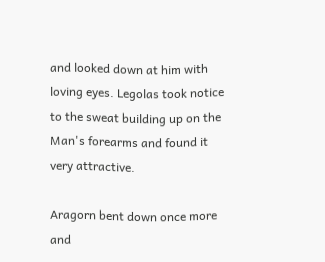and looked down at him with loving eyes. Legolas took notice to the sweat building up on the Man's forearms and found it very attractive.

Aragorn bent down once more and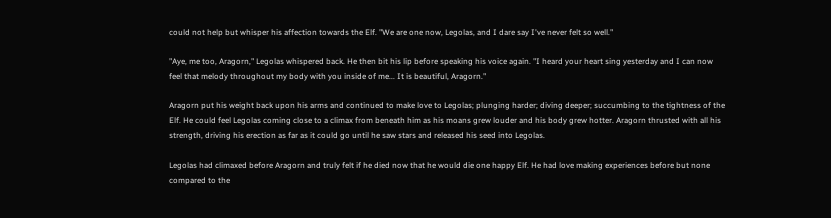could not help but whisper his affection towards the Elf. "We are one now, Legolas, and I dare say I've never felt so well."

"Aye, me too, Aragorn," Legolas whispered back. He then bit his lip before speaking his voice again. "I heard your heart sing yesterday and I can now feel that melody throughout my body with you inside of me... It is beautiful, Aragorn."

Aragorn put his weight back upon his arms and continued to make love to Legolas; plunging harder; diving deeper; succumbing to the tightness of the Elf. He could feel Legolas coming close to a climax from beneath him as his moans grew louder and his body grew hotter. Aragorn thrusted with all his strength, driving his erection as far as it could go until he saw stars and released his seed into Legolas.

Legolas had climaxed before Aragorn and truly felt if he died now that he would die one happy Elf. He had love making experiences before but none compared to the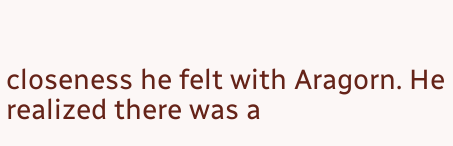closeness he felt with Aragorn. He realized there was a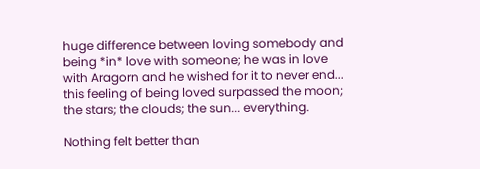huge difference between loving somebody and being *in* love with someone; he was in love with Aragorn and he wished for it to never end... this feeling of being loved surpassed the moon; the stars; the clouds; the sun... everything.

Nothing felt better than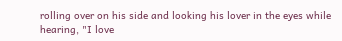rolling over on his side and looking his lover in the eyes while hearing, "I love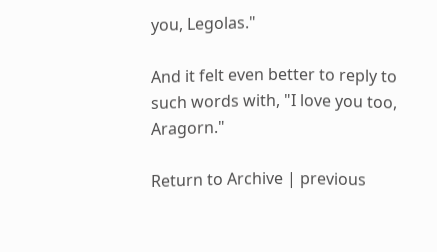you, Legolas."

And it felt even better to reply to such words with, "I love you too, Aragorn."

Return to Archive | previous